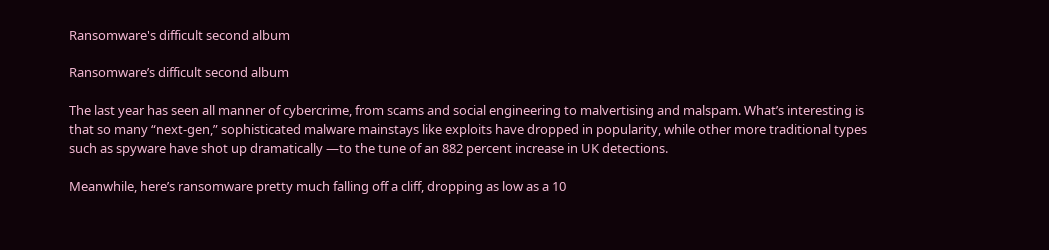Ransomware's difficult second album

Ransomware’s difficult second album

The last year has seen all manner of cybercrime, from scams and social engineering to malvertising and malspam. What’s interesting is that so many “next-gen,” sophisticated malware mainstays like exploits have dropped in popularity, while other more traditional types such as spyware have shot up dramatically —to the tune of an 882 percent increase in UK detections.

Meanwhile, here’s ransomware pretty much falling off a cliff, dropping as low as a 10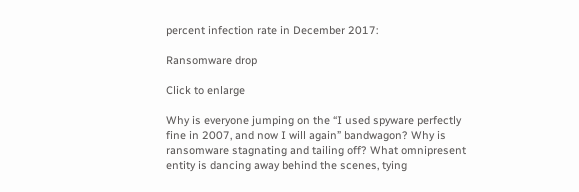percent infection rate in December 2017:

Ransomware drop

Click to enlarge

Why is everyone jumping on the “I used spyware perfectly fine in 2007, and now I will again” bandwagon? Why is ransomware stagnating and tailing off? What omnipresent entity is dancing away behind the scenes, tying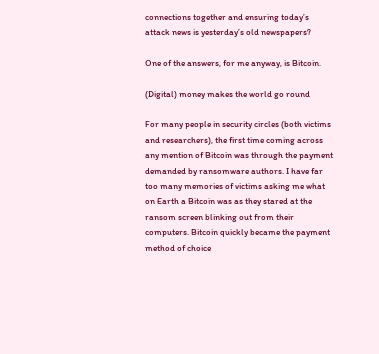connections together and ensuring today’s attack news is yesterday’s old newspapers?

One of the answers, for me anyway, is Bitcoin.

(Digital) money makes the world go round

For many people in security circles (both victims and researchers), the first time coming across any mention of Bitcoin was through the payment demanded by ransomware authors. I have far too many memories of victims asking me what on Earth a Bitcoin was as they stared at the ransom screen blinking out from their computers. Bitcoin quickly became the payment method of choice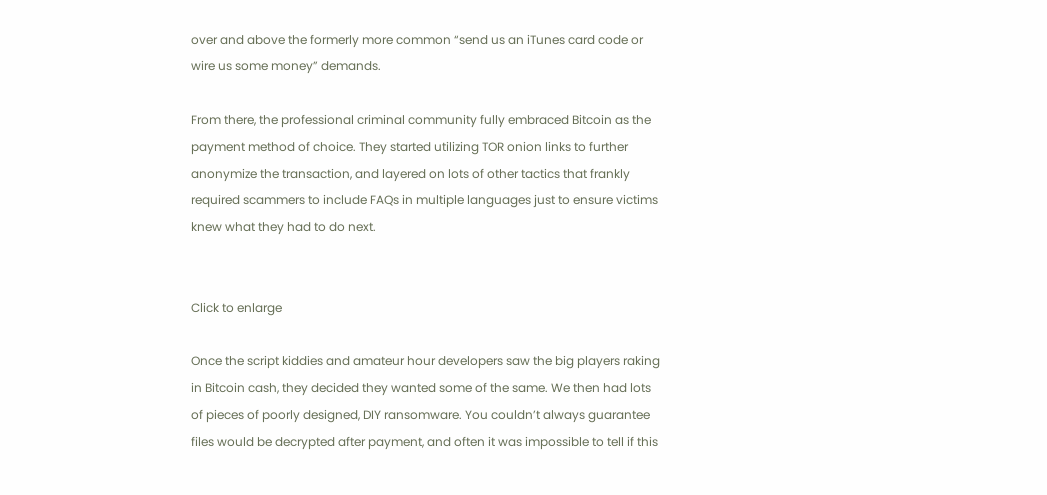over and above the formerly more common “send us an iTunes card code or wire us some money” demands.

From there, the professional criminal community fully embraced Bitcoin as the payment method of choice. They started utilizing TOR onion links to further anonymize the transaction, and layered on lots of other tactics that frankly required scammers to include FAQs in multiple languages just to ensure victims knew what they had to do next.


Click to enlarge

Once the script kiddies and amateur hour developers saw the big players raking in Bitcoin cash, they decided they wanted some of the same. We then had lots of pieces of poorly designed, DIY ransomware. You couldn’t always guarantee files would be decrypted after payment, and often it was impossible to tell if this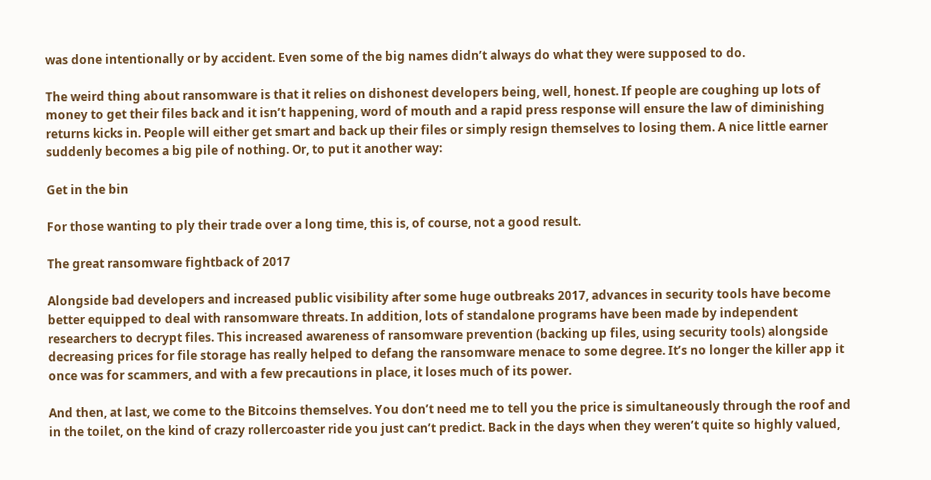was done intentionally or by accident. Even some of the big names didn’t always do what they were supposed to do.

The weird thing about ransomware is that it relies on dishonest developers being, well, honest. If people are coughing up lots of money to get their files back and it isn’t happening, word of mouth and a rapid press response will ensure the law of diminishing returns kicks in. People will either get smart and back up their files or simply resign themselves to losing them. A nice little earner suddenly becomes a big pile of nothing. Or, to put it another way:

Get in the bin

For those wanting to ply their trade over a long time, this is, of course, not a good result.

The great ransomware fightback of 2017

Alongside bad developers and increased public visibility after some huge outbreaks 2017, advances in security tools have become better equipped to deal with ransomware threats. In addition, lots of standalone programs have been made by independent researchers to decrypt files. This increased awareness of ransomware prevention (backing up files, using security tools) alongside decreasing prices for file storage has really helped to defang the ransomware menace to some degree. It’s no longer the killer app it once was for scammers, and with a few precautions in place, it loses much of its power.

And then, at last, we come to the Bitcoins themselves. You don’t need me to tell you the price is simultaneously through the roof and in the toilet, on the kind of crazy rollercoaster ride you just can’t predict. Back in the days when they weren’t quite so highly valued,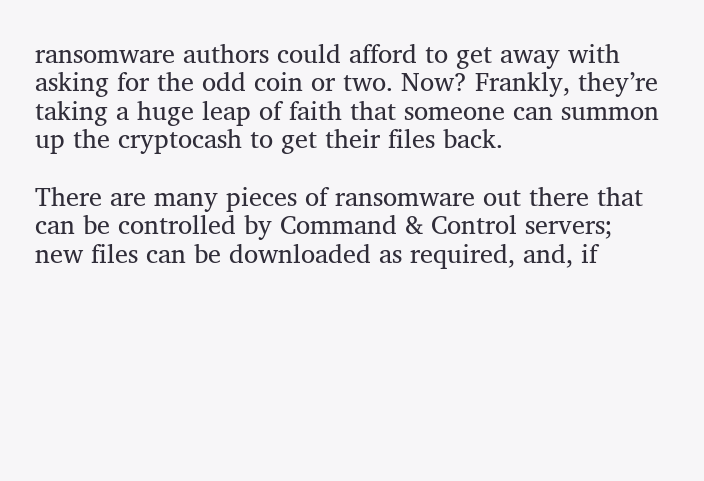ransomware authors could afford to get away with asking for the odd coin or two. Now? Frankly, they’re taking a huge leap of faith that someone can summon up the cryptocash to get their files back.

There are many pieces of ransomware out there that can be controlled by Command & Control servers; new files can be downloaded as required, and, if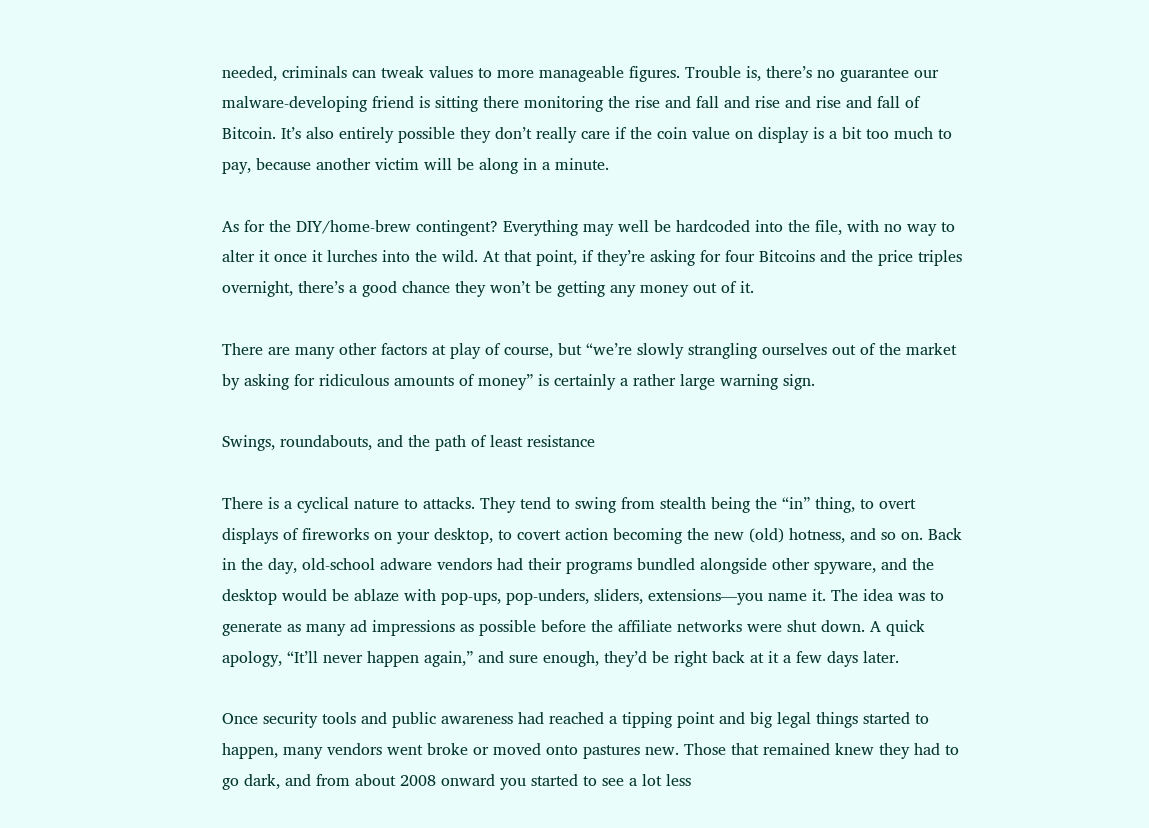needed, criminals can tweak values to more manageable figures. Trouble is, there’s no guarantee our malware-developing friend is sitting there monitoring the rise and fall and rise and rise and fall of Bitcoin. It’s also entirely possible they don’t really care if the coin value on display is a bit too much to pay, because another victim will be along in a minute.

As for the DIY/home-brew contingent? Everything may well be hardcoded into the file, with no way to alter it once it lurches into the wild. At that point, if they’re asking for four Bitcoins and the price triples overnight, there’s a good chance they won’t be getting any money out of it.

There are many other factors at play of course, but “we’re slowly strangling ourselves out of the market by asking for ridiculous amounts of money” is certainly a rather large warning sign.

Swings, roundabouts, and the path of least resistance

There is a cyclical nature to attacks. They tend to swing from stealth being the “in” thing, to overt displays of fireworks on your desktop, to covert action becoming the new (old) hotness, and so on. Back in the day, old-school adware vendors had their programs bundled alongside other spyware, and the desktop would be ablaze with pop-ups, pop-unders, sliders, extensions—you name it. The idea was to generate as many ad impressions as possible before the affiliate networks were shut down. A quick apology, “It’ll never happen again,” and sure enough, they’d be right back at it a few days later.

Once security tools and public awareness had reached a tipping point and big legal things started to happen, many vendors went broke or moved onto pastures new. Those that remained knew they had to go dark, and from about 2008 onward you started to see a lot less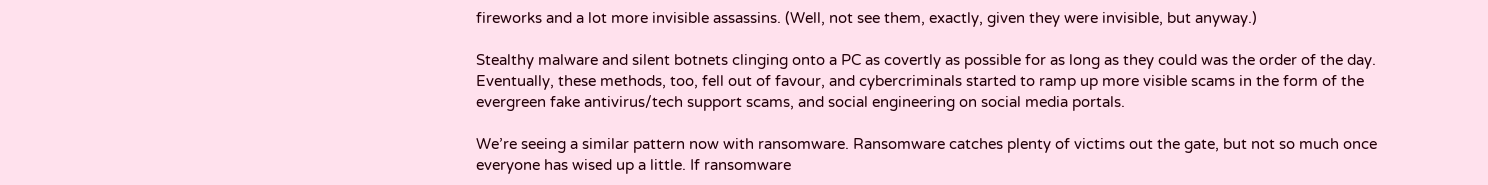fireworks and a lot more invisible assassins. (Well, not see them, exactly, given they were invisible, but anyway.)

Stealthy malware and silent botnets clinging onto a PC as covertly as possible for as long as they could was the order of the day. Eventually, these methods, too, fell out of favour, and cybercriminals started to ramp up more visible scams in the form of the evergreen fake antivirus/tech support scams, and social engineering on social media portals.

We’re seeing a similar pattern now with ransomware. Ransomware catches plenty of victims out the gate, but not so much once everyone has wised up a little. If ransomware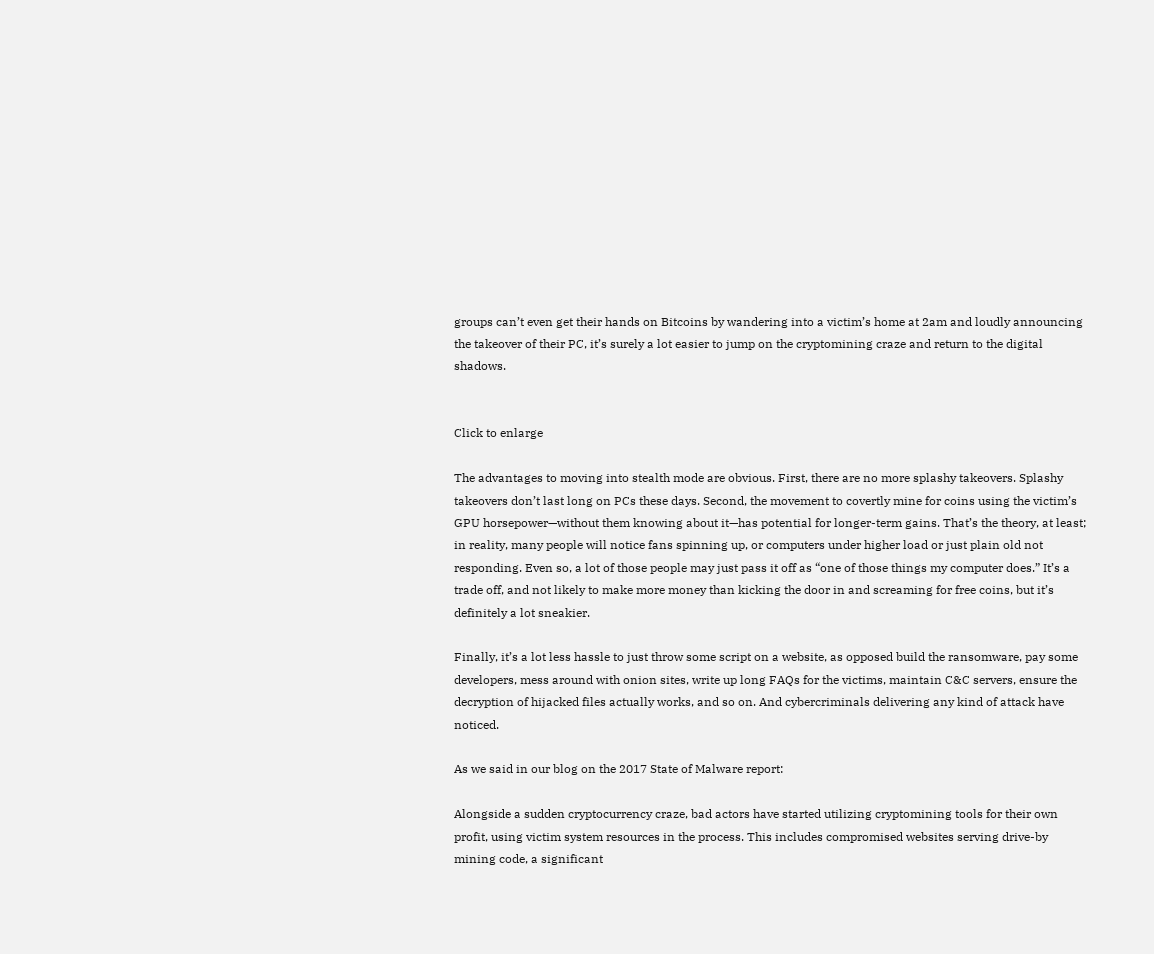groups can’t even get their hands on Bitcoins by wandering into a victim’s home at 2am and loudly announcing the takeover of their PC, it’s surely a lot easier to jump on the cryptomining craze and return to the digital shadows.


Click to enlarge

The advantages to moving into stealth mode are obvious. First, there are no more splashy takeovers. Splashy takeovers don’t last long on PCs these days. Second, the movement to covertly mine for coins using the victim’s GPU horsepower—without them knowing about it—has potential for longer-term gains. That’s the theory, at least; in reality, many people will notice fans spinning up, or computers under higher load or just plain old not responding. Even so, a lot of those people may just pass it off as “one of those things my computer does.” It’s a trade off, and not likely to make more money than kicking the door in and screaming for free coins, but it’s definitely a lot sneakier.

Finally, it’s a lot less hassle to just throw some script on a website, as opposed build the ransomware, pay some developers, mess around with onion sites, write up long FAQs for the victims, maintain C&C servers, ensure the decryption of hijacked files actually works, and so on. And cybercriminals delivering any kind of attack have noticed.

As we said in our blog on the 2017 State of Malware report:

Alongside a sudden cryptocurrency craze, bad actors have started utilizing cryptomining tools for their own profit, using victim system resources in the process. This includes compromised websites serving drive-by mining code, a significant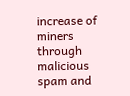increase of miners through malicious spam and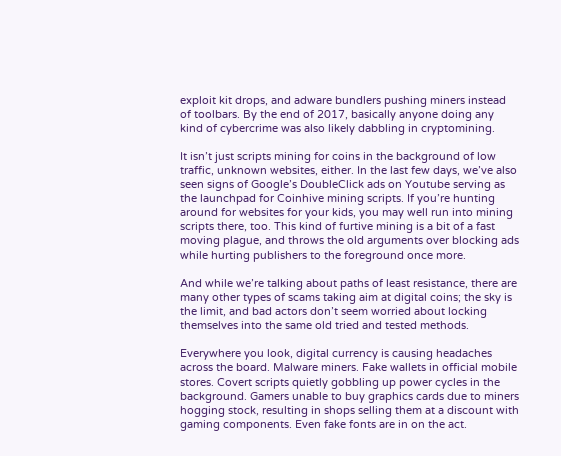exploit kit drops, and adware bundlers pushing miners instead of toolbars. By the end of 2017, basically anyone doing any kind of cybercrime was also likely dabbling in cryptomining.

It isn’t just scripts mining for coins in the background of low traffic, unknown websites, either. In the last few days, we’ve also seen signs of Google’s DoubleClick ads on Youtube serving as the launchpad for Coinhive mining scripts. If you’re hunting around for websites for your kids, you may well run into mining scripts there, too. This kind of furtive mining is a bit of a fast moving plague, and throws the old arguments over blocking ads while hurting publishers to the foreground once more.

And while we’re talking about paths of least resistance, there are many other types of scams taking aim at digital coins; the sky is the limit, and bad actors don’t seem worried about locking themselves into the same old tried and tested methods.

Everywhere you look, digital currency is causing headaches across the board. Malware miners. Fake wallets in official mobile stores. Covert scripts quietly gobbling up power cycles in the background. Gamers unable to buy graphics cards due to miners hogging stock, resulting in shops selling them at a discount with gaming components. Even fake fonts are in on the act.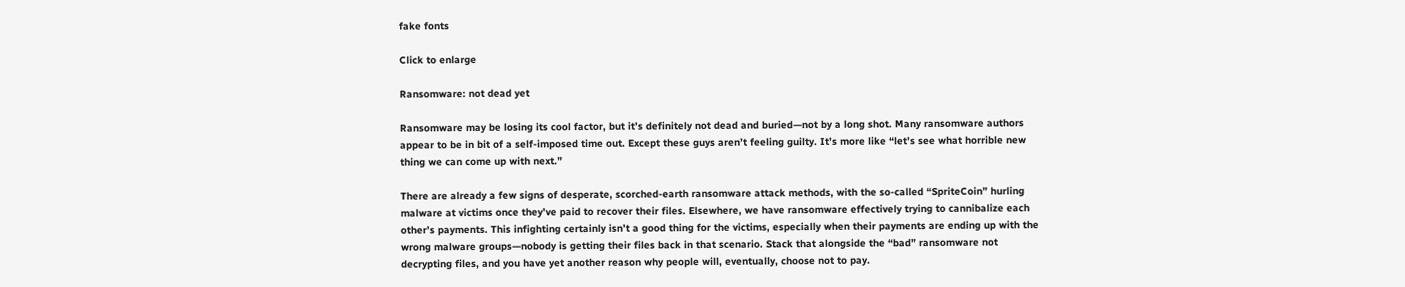fake fonts

Click to enlarge

Ransomware: not dead yet

Ransomware may be losing its cool factor, but it’s definitely not dead and buried—not by a long shot. Many ransomware authors appear to be in bit of a self-imposed time out. Except these guys aren’t feeling guilty. It’s more like “let’s see what horrible new thing we can come up with next.”

There are already a few signs of desperate, scorched-earth ransomware attack methods, with the so-called “SpriteCoin” hurling malware at victims once they’ve paid to recover their files. Elsewhere, we have ransomware effectively trying to cannibalize each other’s payments. This infighting certainly isn’t a good thing for the victims, especially when their payments are ending up with the wrong malware groups—nobody is getting their files back in that scenario. Stack that alongside the “bad” ransomware not decrypting files, and you have yet another reason why people will, eventually, choose not to pay.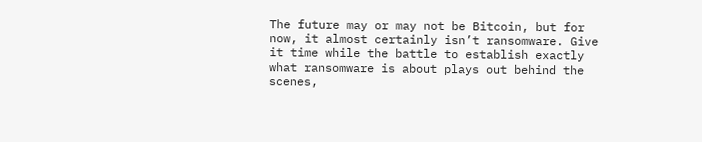The future may or may not be Bitcoin, but for now, it almost certainly isn’t ransomware. Give it time while the battle to establish exactly what ransomware is about plays out behind the scenes,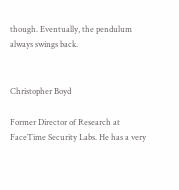though. Eventually, the pendulum always swings back.


Christopher Boyd

Former Director of Research at FaceTime Security Labs. He has a very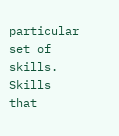particular set of skills. Skills that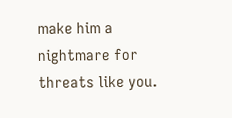make him a nightmare for threats like you.